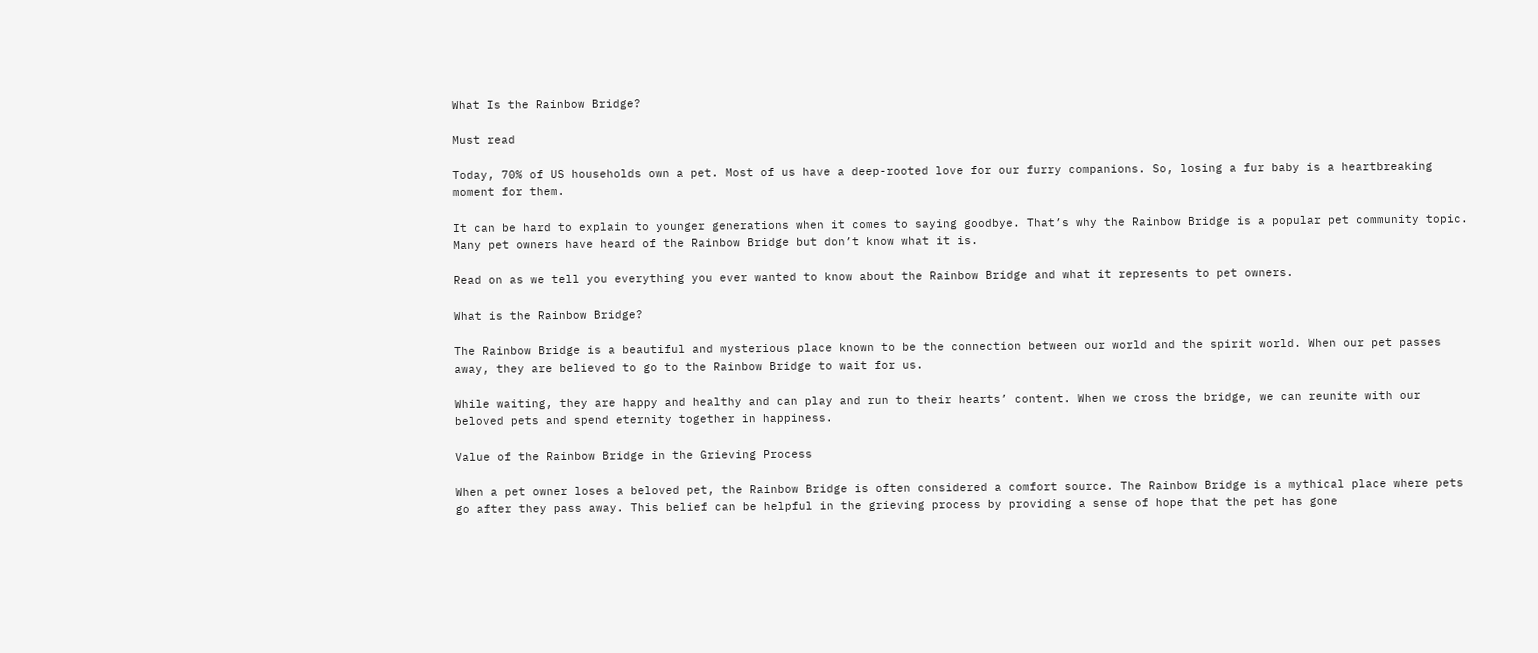What Is the Rainbow Bridge?

Must read

Today, 70% of US households own a pet. Most of us have a deep-rooted love for our furry companions. So, losing a fur baby is a heartbreaking moment for them.

It can be hard to explain to younger generations when it comes to saying goodbye. That’s why the Rainbow Bridge is a popular pet community topic. Many pet owners have heard of the Rainbow Bridge but don’t know what it is.

Read on as we tell you everything you ever wanted to know about the Rainbow Bridge and what it represents to pet owners.

What is the Rainbow Bridge?

The Rainbow Bridge is a beautiful and mysterious place known to be the connection between our world and the spirit world. When our pet passes away, they are believed to go to the Rainbow Bridge to wait for us.

While waiting, they are happy and healthy and can play and run to their hearts’ content. When we cross the bridge, we can reunite with our beloved pets and spend eternity together in happiness.

Value of the Rainbow Bridge in the Grieving Process

When a pet owner loses a beloved pet, the Rainbow Bridge is often considered a comfort source. The Rainbow Bridge is a mythical place where pets go after they pass away. This belief can be helpful in the grieving process by providing a sense of hope that the pet has gone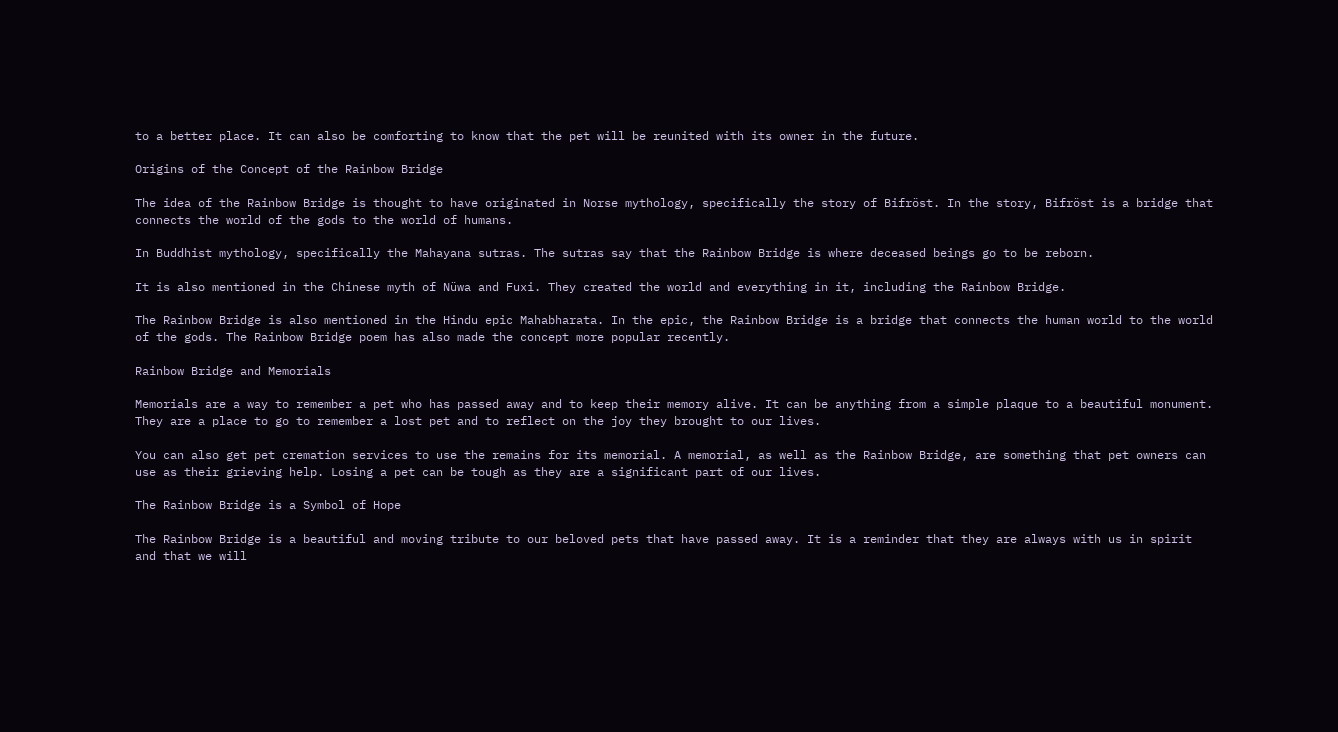to a better place. It can also be comforting to know that the pet will be reunited with its owner in the future.

Origins of the Concept of the Rainbow Bridge

The idea of the Rainbow Bridge is thought to have originated in Norse mythology, specifically the story of Bifröst. In the story, Bifröst is a bridge that connects the world of the gods to the world of humans.

In Buddhist mythology, specifically the Mahayana sutras. The sutras say that the Rainbow Bridge is where deceased beings go to be reborn.

It is also mentioned in the Chinese myth of Nüwa and Fuxi. They created the world and everything in it, including the Rainbow Bridge.

The Rainbow Bridge is also mentioned in the Hindu epic Mahabharata. In the epic, the Rainbow Bridge is a bridge that connects the human world to the world of the gods. The Rainbow Bridge poem has also made the concept more popular recently.

Rainbow Bridge and Memorials

Memorials are a way to remember a pet who has passed away and to keep their memory alive. It can be anything from a simple plaque to a beautiful monument. They are a place to go to remember a lost pet and to reflect on the joy they brought to our lives.

You can also get pet cremation services to use the remains for its memorial. A memorial, as well as the Rainbow Bridge, are something that pet owners can use as their grieving help. Losing a pet can be tough as they are a significant part of our lives.

The Rainbow Bridge is a Symbol of Hope

The Rainbow Bridge is a beautiful and moving tribute to our beloved pets that have passed away. It is a reminder that they are always with us in spirit and that we will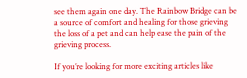see them again one day. The Rainbow Bridge can be a source of comfort and healing for those grieving the loss of a pet and can help ease the pain of the grieving process.

If you’re looking for more exciting articles like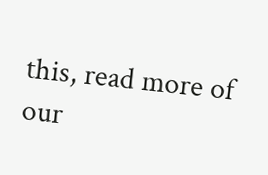this, read more of our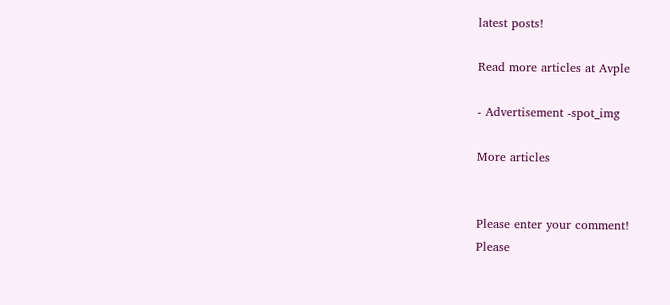latest posts!

Read more articles at Avple

- Advertisement -spot_img

More articles


Please enter your comment!
Please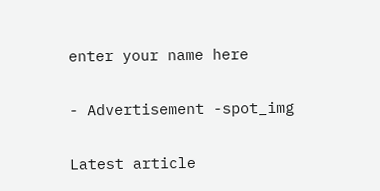enter your name here

- Advertisement -spot_img

Latest article